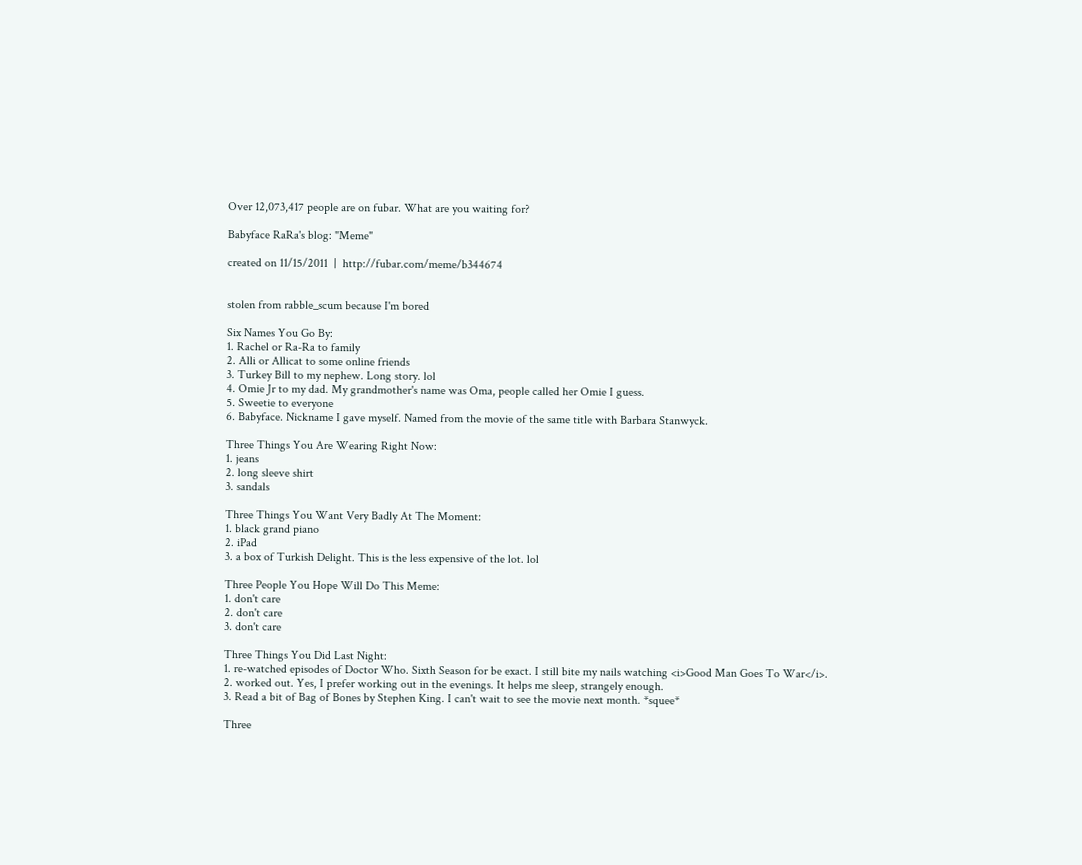Over 12,073,417 people are on fubar. What are you waiting for?

Babyface RaRa's blog: "Meme"

created on 11/15/2011  |  http://fubar.com/meme/b344674


stolen from rabble_scum because I'm bored

Six Names You Go By:
1. Rachel or Ra-Ra to family
2. Alli or Allicat to some online friends
3. Turkey Bill to my nephew. Long story. lol
4. Omie Jr to my dad. My grandmother's name was Oma, people called her Omie I guess.
5. Sweetie to everyone
6. Babyface. Nickname I gave myself. Named from the movie of the same title with Barbara Stanwyck.

Three Things You Are Wearing Right Now:
1. jeans
2. long sleeve shirt
3. sandals

Three Things You Want Very Badly At The Moment:
1. black grand piano
2. iPad
3. a box of Turkish Delight. This is the less expensive of the lot. lol

Three People You Hope Will Do This Meme:
1. don't care
2. don't care
3. don't care

Three Things You Did Last Night:
1. re-watched episodes of Doctor Who. Sixth Season for be exact. I still bite my nails watching <i>Good Man Goes To War</i>.
2. worked out. Yes, I prefer working out in the evenings. It helps me sleep, strangely enough.
3. Read a bit of Bag of Bones by Stephen King. I can't wait to see the movie next month. *squee*

Three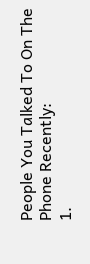People You Talked To On The Phone Recently:
1.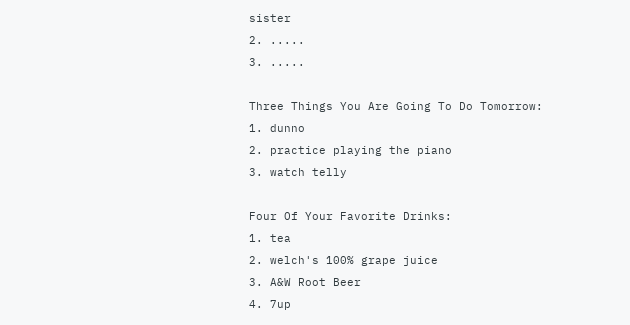sister
2. .....
3. .....

Three Things You Are Going To Do Tomorrow:
1. dunno
2. practice playing the piano
3. watch telly

Four Of Your Favorite Drinks:
1. tea
2. welch's 100% grape juice
3. A&W Root Beer
4. 7up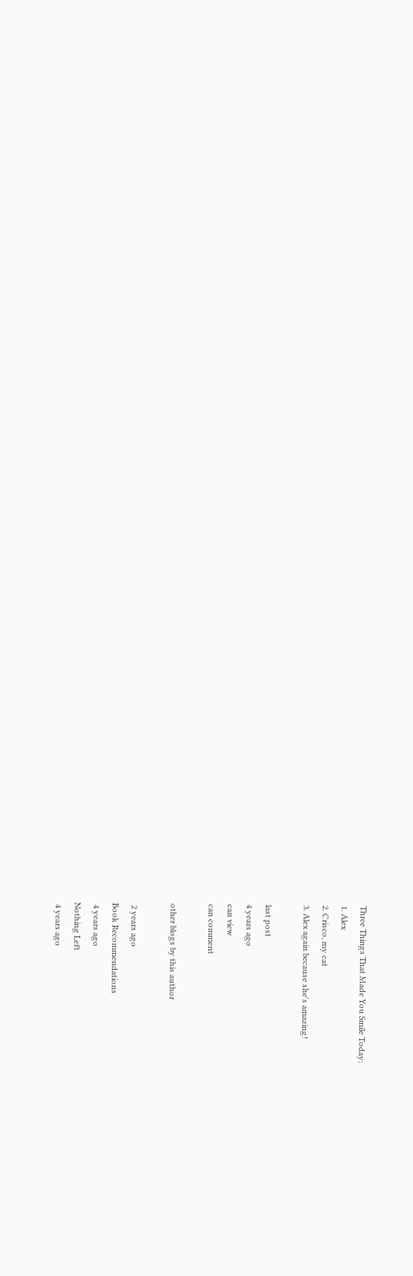Three Things That Made You Smile Today:
1. Alex
2. Crisco, my cat
3. Alex again because she's amazing!

last post
4 years ago
can view
can comment

other blogs by this author

 2 years ago
Book Recommendations
 4 years ago
Nothing Left
 4 years ago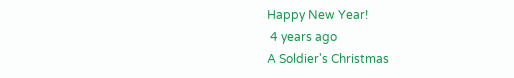Happy New Year!
 4 years ago
A Soldier's Christmas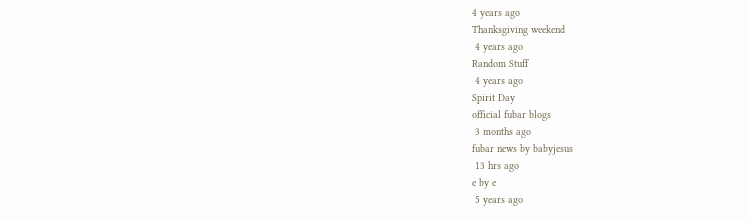4 years ago
Thanksgiving weekend
 4 years ago
Random Stuff
 4 years ago
Spirit Day
official fubar blogs
 3 months ago
fubar news by babyjesus
 13 hrs ago
e by e
 5 years ago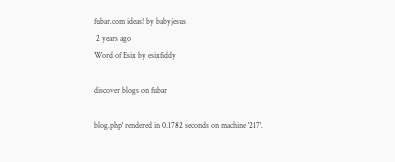fubar.com ideas! by babyjesus
 2 years ago
Word of Esix by esixfiddy

discover blogs on fubar

blog.php' rendered in 0.1782 seconds on machine '217'.